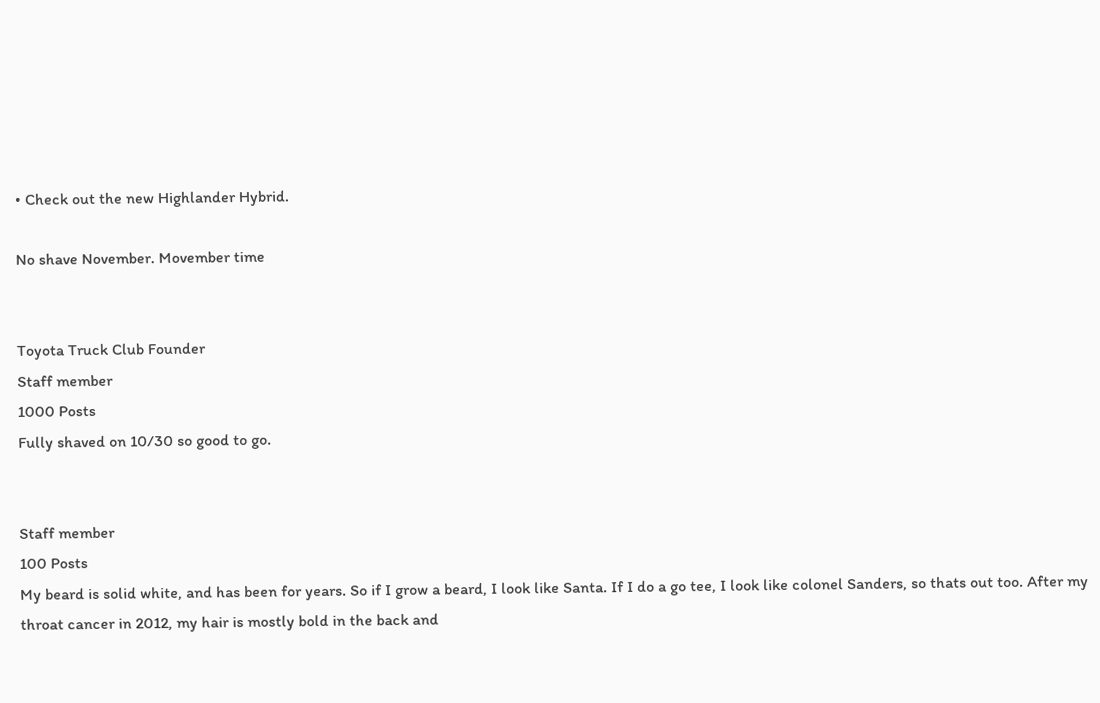• Check out the new Highlander Hybrid.

No shave November. Movember time


Toyota Truck Club Founder
Staff member
1000 Posts
Fully shaved on 10/30 so good to go.


Staff member
100 Posts
My beard is solid white, and has been for years. So if I grow a beard, I look like Santa. If I do a go tee, I look like colonel Sanders, so thats out too. After my throat cancer in 2012, my hair is mostly bold in the back and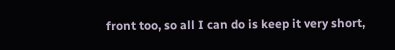front too, so all I can do is keep it very short,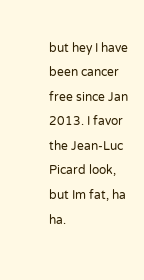but hey I have been cancer free since Jan 2013. I favor the Jean-Luc Picard look, but Im fat, ha ha.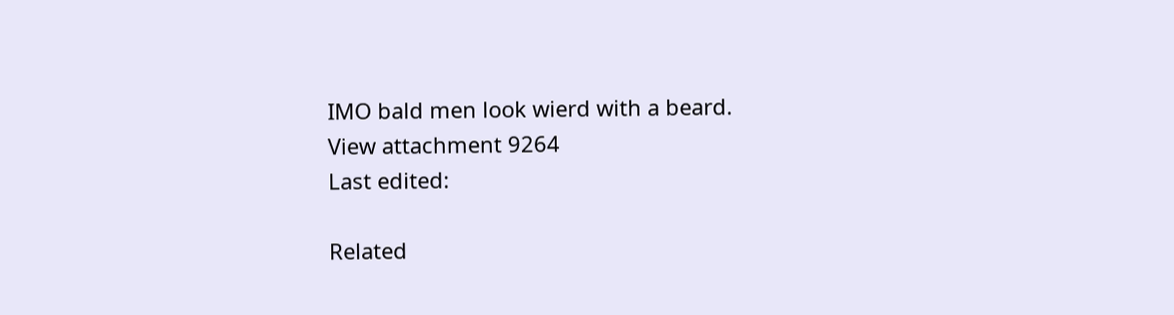IMO bald men look wierd with a beard.
View attachment 9264
Last edited:

Related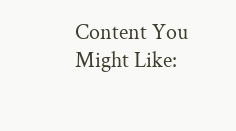Content You Might Like: